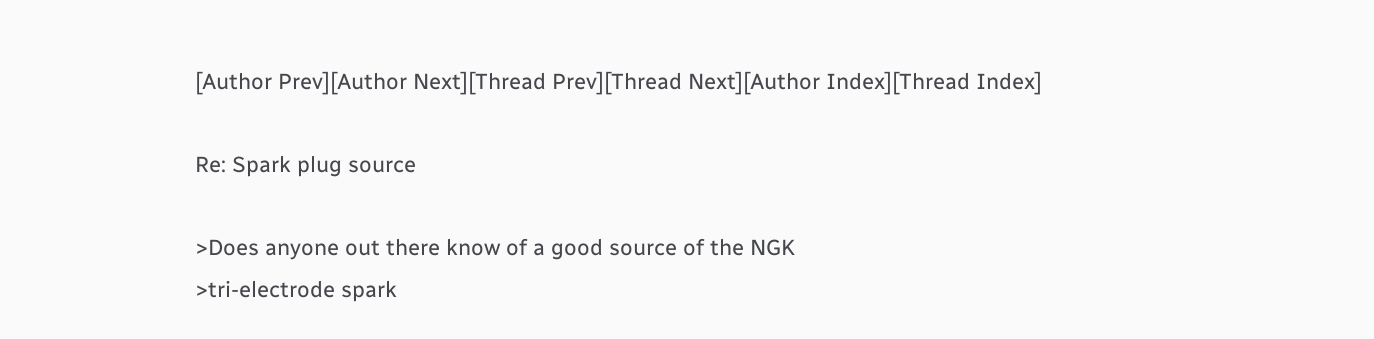[Author Prev][Author Next][Thread Prev][Thread Next][Author Index][Thread Index]

Re: Spark plug source

>Does anyone out there know of a good source of the NGK
>tri-electrode spark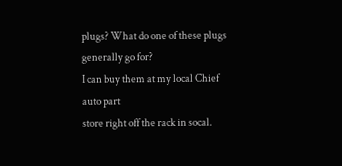plugs? What do one of these plugs generally go for?
I can buy them at my local Chief auto part
store right off the rack in socal.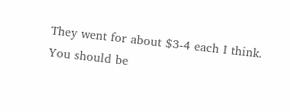They went for about $3-4 each I think.
You should be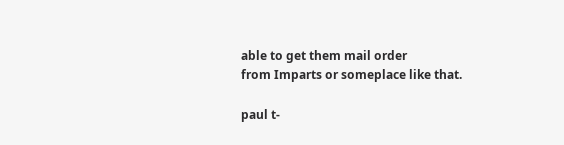able to get them mail order
from Imparts or someplace like that.

paul t-